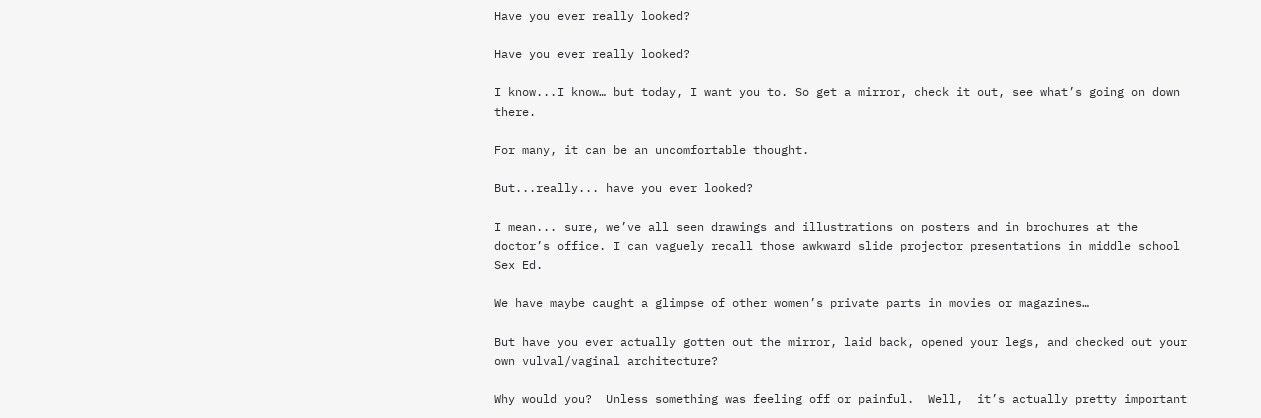Have you ever really looked?

Have you ever really looked?

I know...I know… but today, I want you to. So get a mirror, check it out, see what’s going on down there.

For many, it can be an uncomfortable thought.

But...really... have you ever looked?

I mean... sure, we’ve all seen drawings and illustrations on posters and in brochures at the doctor’s office. I can vaguely recall those awkward slide projector presentations in middle school Sex Ed.

We have maybe caught a glimpse of other women’s private parts in movies or magazines…

But have you ever actually gotten out the mirror, laid back, opened your legs, and checked out your own vulval/vaginal architecture?

Why would you?  Unless something was feeling off or painful.  Well,  it’s actually pretty important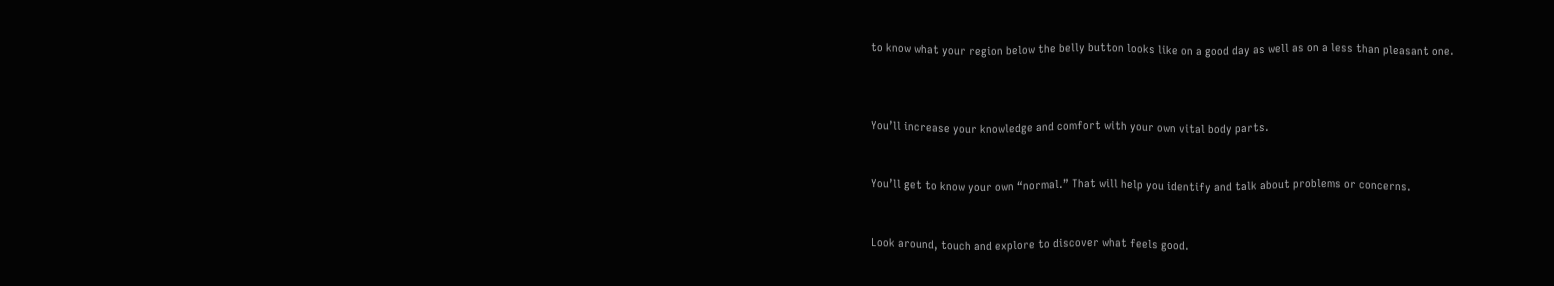to know what your region below the belly button looks like on a good day as well as on a less than pleasant one.



You’ll increase your knowledge and comfort with your own vital body parts.


You’ll get to know your own “normal.” That will help you identify and talk about problems or concerns.


Look around, touch and explore to discover what feels good.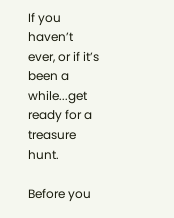If you haven’t ever, or if it’s been a while...get ready for a treasure hunt.

Before you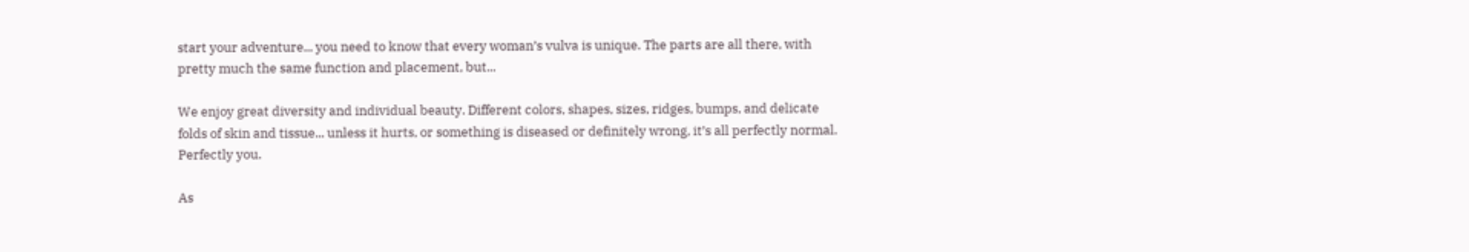start your adventure... you need to know that every woman’s vulva is unique. The parts are all there, with pretty much the same function and placement, but...

We enjoy great diversity and individual beauty. Different colors, shapes, sizes, ridges, bumps, and delicate folds of skin and tissue... unless it hurts, or something is diseased or definitely wrong, it’s all perfectly normal. Perfectly you.

As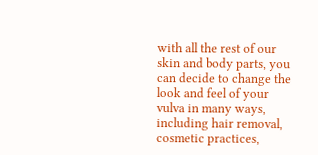with all the rest of our skin and body parts, you can decide to change the look and feel of your vulva in many ways, including hair removal, cosmetic practices,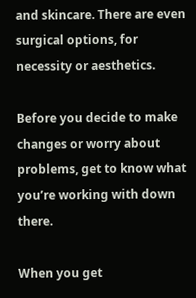and skincare. There are even surgical options, for necessity or aesthetics.

Before you decide to make changes or worry about problems, get to know what you’re working with down there.

When you get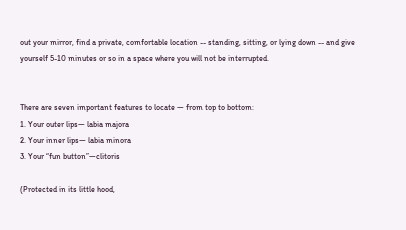out your mirror, find a private, comfortable location -- standing, sitting, or lying down -- and give yourself 5-10 minutes or so in a space where you will not be interrupted.


There are seven important features to locate — from top to bottom:
1. Your outer lips— labia majora
2. Your inner lips— labia minora
3. Your “fun button”—clitoris

(Protected in its little hood,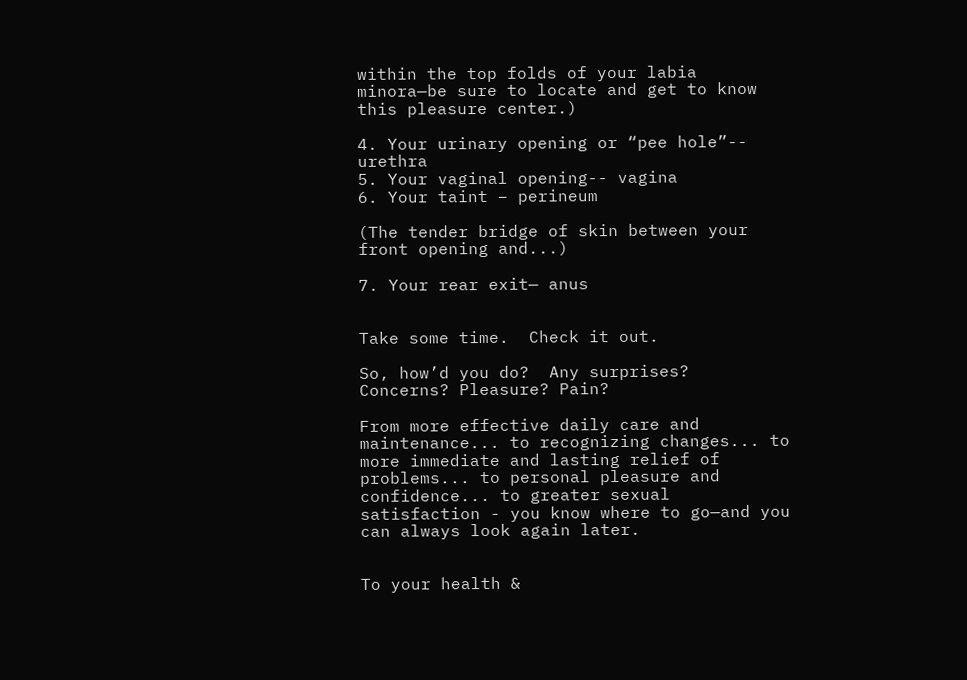within the top folds of your labia minora—be sure to locate and get to know this pleasure center.)

4. Your urinary opening or “pee hole”-- urethra
5. Your vaginal opening-- vagina
6. Your taint – perineum

(The tender bridge of skin between your front opening and...)

7. Your rear exit— anus


Take some time.  Check it out.

So, how’d you do?  Any surprises?  Concerns? Pleasure? Pain?

From more effective daily care and maintenance... to recognizing changes... to more immediate and lasting relief of problems... to personal pleasure and confidence... to greater sexual satisfaction - you know where to go—and you can always look again later.


To your health &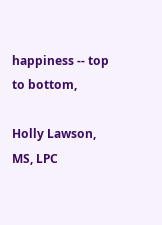happiness -- top to bottom,

Holly Lawson, MS, LPC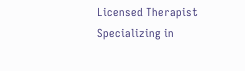Licensed Therapist
Specializing in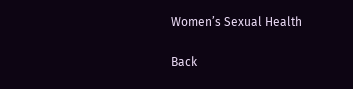Women’s Sexual Health

Back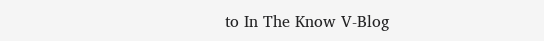to In The Know V-Blog